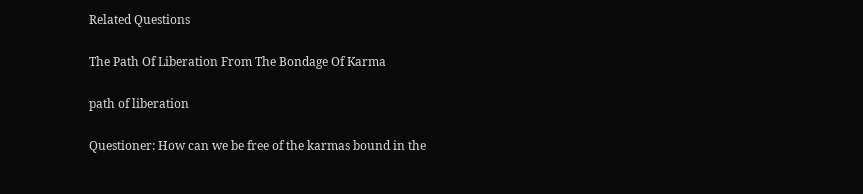Related Questions

The Path Of Liberation From The Bondage Of Karma

path of liberation

Questioner: How can we be free of the karmas bound in the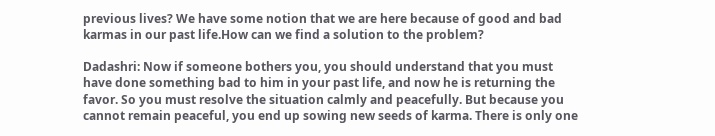previous lives? We have some notion that we are here because of good and bad karmas in our past life.How can we find a solution to the problem?

Dadashri: Now if someone bothers you, you should understand that you must have done something bad to him in your past life, and now he is returning the favor. So you must resolve the situation calmly and peacefully. But because you cannot remain peaceful, you end up sowing new seeds of karma. There is only one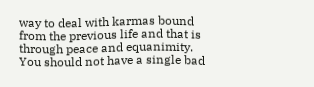way to deal with karmas bound from the previous life and that is through peace and equanimity. You should not have a single bad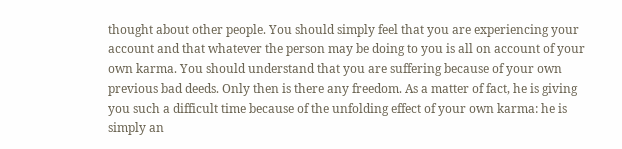thought about other people. You should simply feel that you are experiencing your account and that whatever the person may be doing to you is all on account of your own karma. You should understand that you are suffering because of your own previous bad deeds. Only then is there any freedom. As a matter of fact, he is giving you such a difficult time because of the unfolding effect of your own karma: he is simply an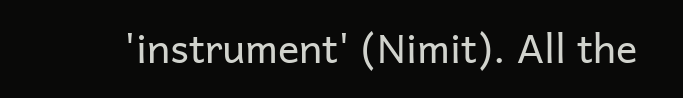'instrument' (Nimit). All the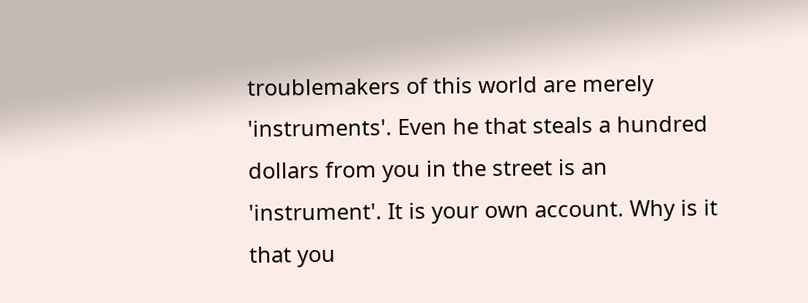troublemakers of this world are merely 'instruments'. Even he that steals a hundred dollars from you in the street is an 'instrument'. It is your own account. Why is it that you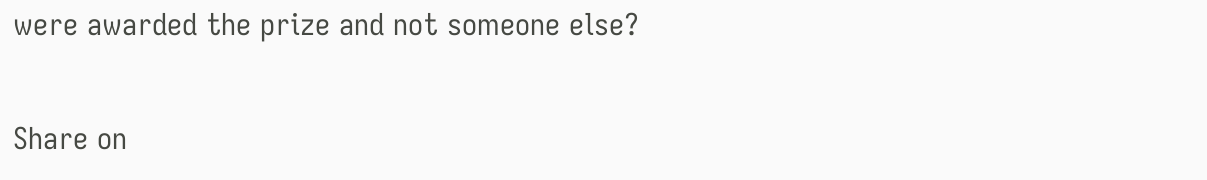were awarded the prize and not someone else?

Share on